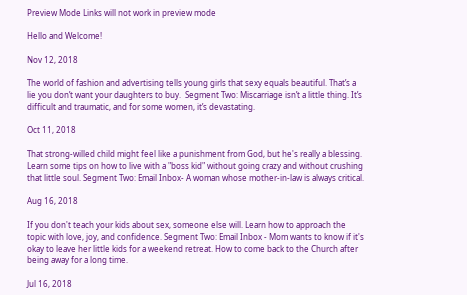Preview Mode Links will not work in preview mode

Hello and Welcome!

Nov 12, 2018

The world of fashion and advertising tells young girls that sexy equals beautiful. That’s a lie you don’t want your daughters to buy.  Segment Two: Miscarriage isn’t a little thing. It’s difficult and traumatic, and for some women, it’s devastating.

Oct 11, 2018

That strong-willed child might feel like a punishment from God, but he's really a blessing. Learn some tips on how to live with a "boss kid" without going crazy and without crushing that little soul. Segment Two: Email Inbox- A woman whose mother-in-law is always critical.

Aug 16, 2018

If you don't teach your kids about sex, someone else will. Learn how to approach the topic with love, joy, and confidence. Segment Two: Email Inbox - Mom wants to know if it's okay to leave her little kids for a weekend retreat. How to come back to the Church after being away for a long time.

Jul 16, 2018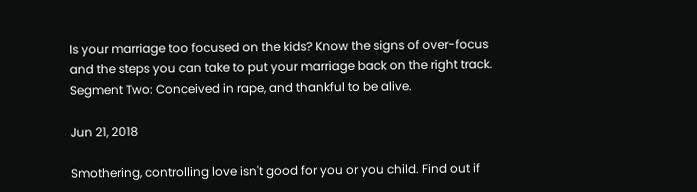Is your marriage too focused on the kids? Know the signs of over-focus and the steps you can take to put your marriage back on the right track. Segment Two: Conceived in rape, and thankful to be alive.

Jun 21, 2018

Smothering, controlling love isn't good for you or you child. Find out if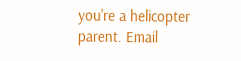you're a helicopter parent. Email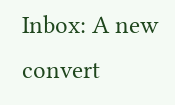Inbox: A new convert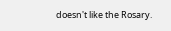doesn't like the Rosary.